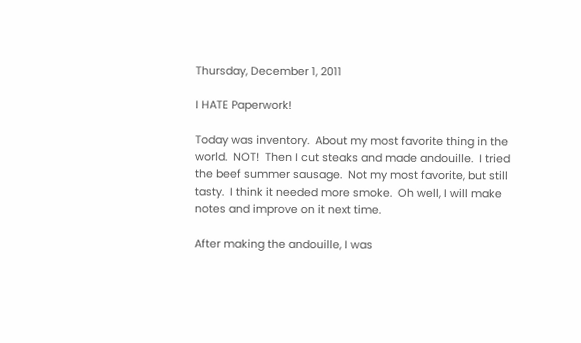Thursday, December 1, 2011

I HATE Paperwork!

Today was inventory.  About my most favorite thing in the world.  NOT!  Then I cut steaks and made andouille.  I tried the beef summer sausage.  Not my most favorite, but still tasty.  I think it needed more smoke.  Oh well, I will make notes and improve on it next time.

After making the andouille, I was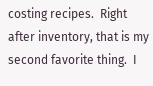costing recipes.  Right after inventory, that is my second favorite thing.  I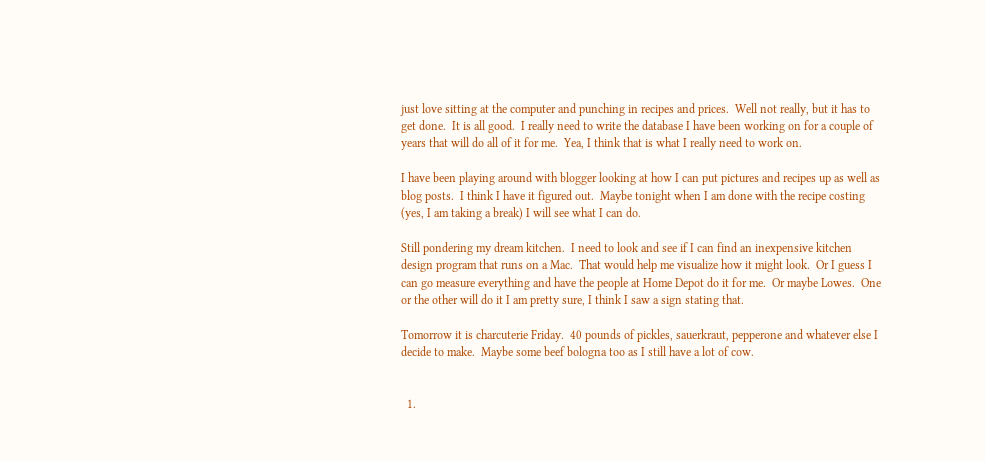just love sitting at the computer and punching in recipes and prices.  Well not really, but it has to get done.  It is all good.  I really need to write the database I have been working on for a couple of years that will do all of it for me.  Yea, I think that is what I really need to work on.

I have been playing around with blogger looking at how I can put pictures and recipes up as well as blog posts.  I think I have it figured out.  Maybe tonight when I am done with the recipe costing (yes, I am taking a break) I will see what I can do.

Still pondering my dream kitchen.  I need to look and see if I can find an inexpensive kitchen design program that runs on a Mac.  That would help me visualize how it might look.  Or I guess I can go measure everything and have the people at Home Depot do it for me.  Or maybe Lowes.  One or the other will do it I am pretty sure, I think I saw a sign stating that.

Tomorrow it is charcuterie Friday.  40 pounds of pickles, sauerkraut, pepperone and whatever else I decide to make.  Maybe some beef bologna too as I still have a lot of cow.


  1.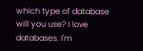which type of database will you use? I love databases. I'm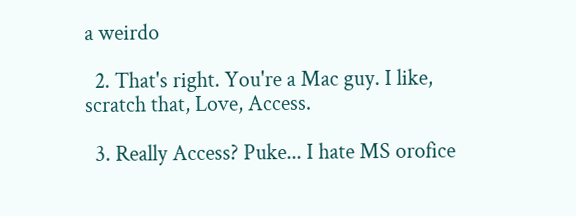a weirdo

  2. That's right. You're a Mac guy. I like, scratch that, Love, Access.

  3. Really Access? Puke... I hate MS orofice